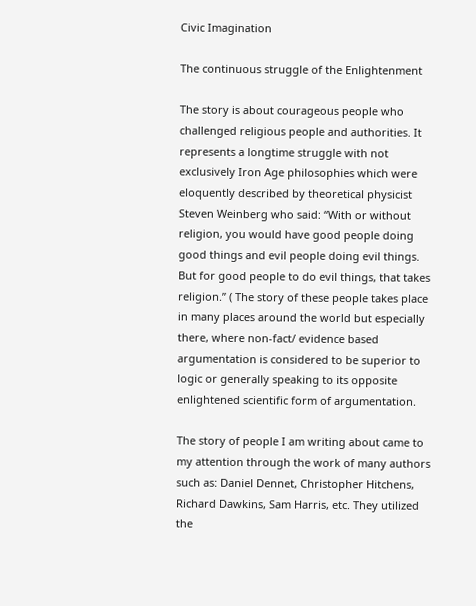Civic Imagination

The continuous struggle of the Enlightenment

The story is about courageous people who challenged religious people and authorities. It represents a longtime struggle with not exclusively Iron Age philosophies which were eloquently described by theoretical physicist Steven Weinberg who said: “With or without religion, you would have good people doing good things and evil people doing evil things. But for good people to do evil things, that takes religion.” ( The story of these people takes place in many places around the world but especially there, where non-fact/ evidence based argumentation is considered to be superior to logic or generally speaking to its opposite enlightened scientific form of argumentation.

The story of people I am writing about came to my attention through the work of many authors such as: Daniel Dennet, Christopher Hitchens, Richard Dawkins, Sam Harris, etc. They utilized the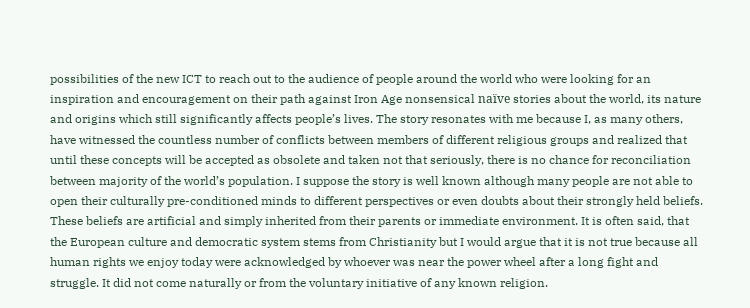possibilities of the new ICT to reach out to the audience of people around the world who were looking for an inspiration and encouragement on their path against Iron Age nonsensical naïve stories about the world, its nature and origins which still significantly affects people’s lives. The story resonates with me because I, as many others, have witnessed the countless number of conflicts between members of different religious groups and realized that until these concepts will be accepted as obsolete and taken not that seriously, there is no chance for reconciliation between majority of the world’s population. I suppose the story is well known although many people are not able to open their culturally pre-conditioned minds to different perspectives or even doubts about their strongly held beliefs. These beliefs are artificial and simply inherited from their parents or immediate environment. It is often said, that the European culture and democratic system stems from Christianity but I would argue that it is not true because all human rights we enjoy today were acknowledged by whoever was near the power wheel after a long fight and struggle. It did not come naturally or from the voluntary initiative of any known religion.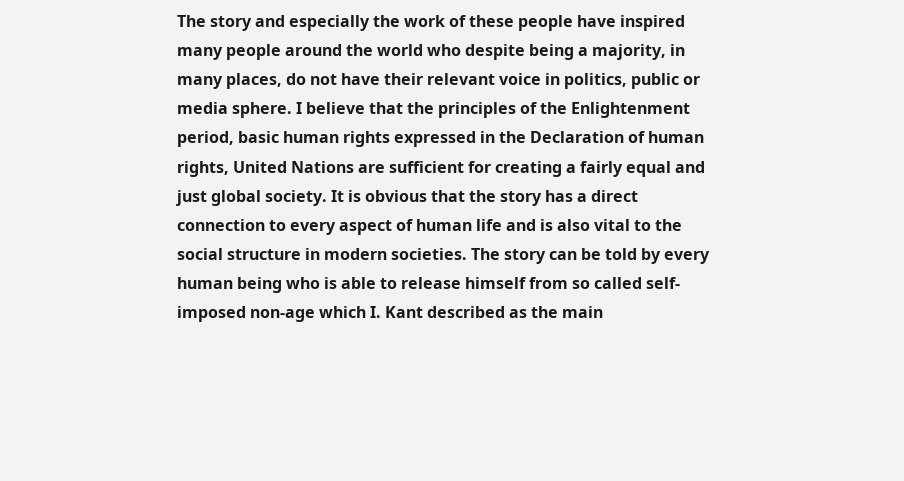The story and especially the work of these people have inspired many people around the world who despite being a majority, in many places, do not have their relevant voice in politics, public or media sphere. I believe that the principles of the Enlightenment period, basic human rights expressed in the Declaration of human rights, United Nations are sufficient for creating a fairly equal and just global society. It is obvious that the story has a direct connection to every aspect of human life and is also vital to the social structure in modern societies. The story can be told by every human being who is able to release himself from so called self-imposed non-age which I. Kant described as the main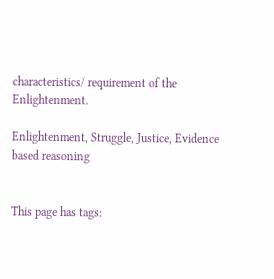characteristics/ requirement of the Enlightenment.

Enlightenment, Struggle, Justice, Evidence based reasoning


This page has tags: